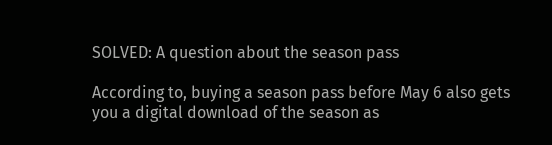SOLVED: A question about the season pass

According to, buying a season pass before May 6 also gets you a digital download of the season as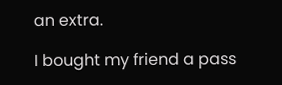an extra.

I bought my friend a pass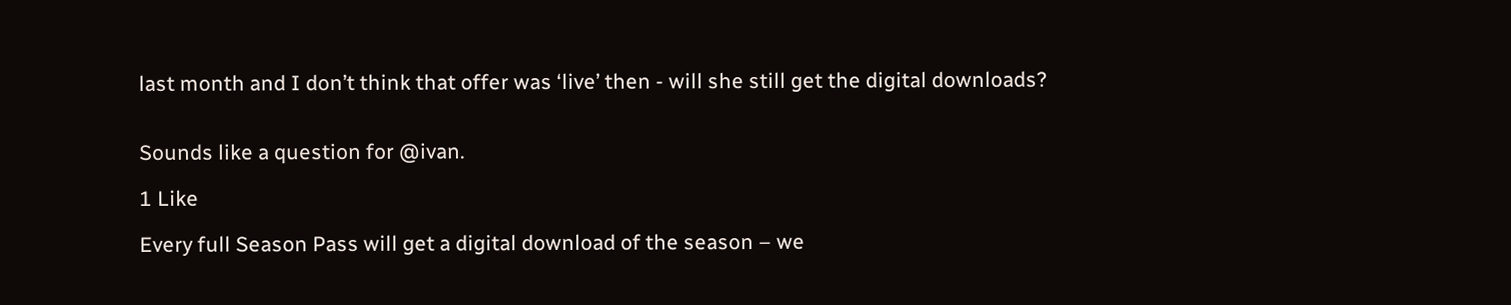last month and I don’t think that offer was ‘live’ then - will she still get the digital downloads?


Sounds like a question for @ivan.

1 Like

Every full Season Pass will get a digital download of the season – we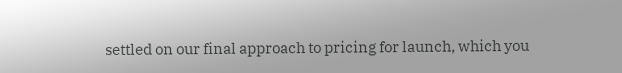settled on our final approach to pricing for launch, which you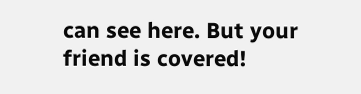can see here. But your friend is covered!